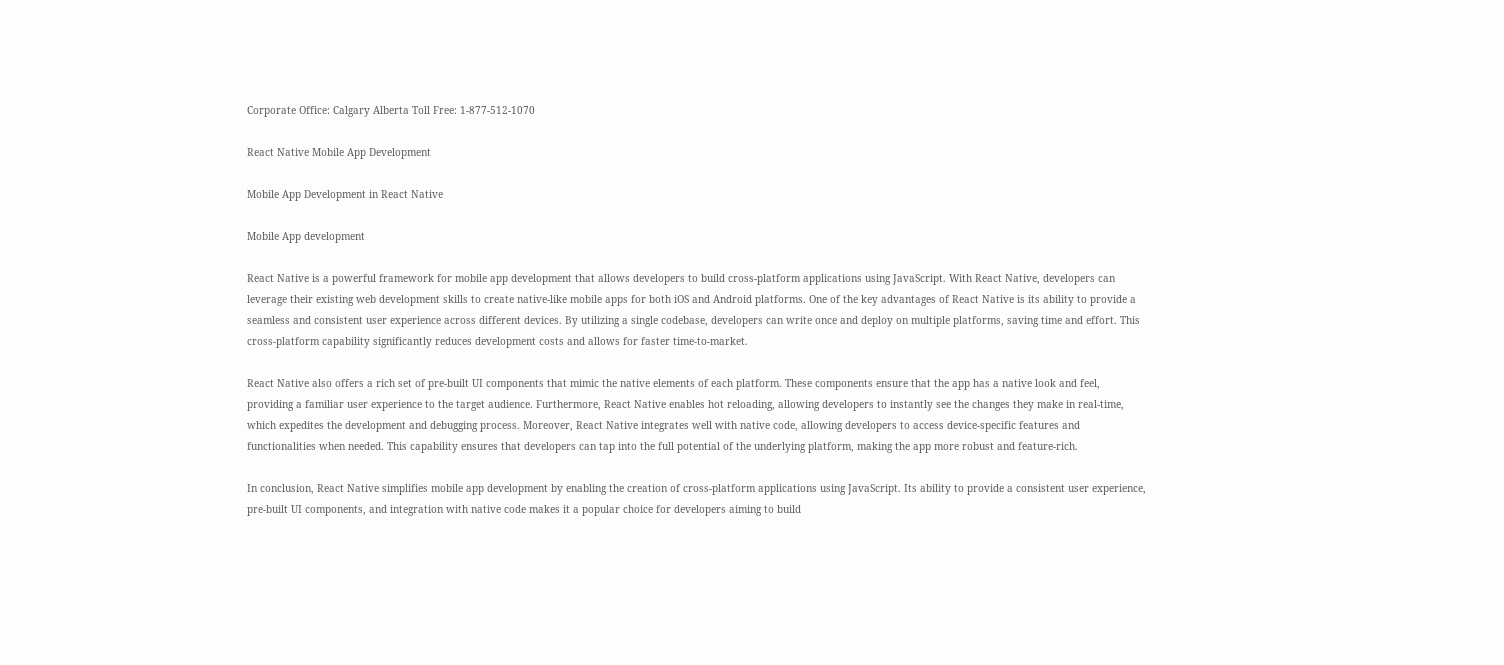Corporate Office: Calgary Alberta Toll Free: 1-877-512-1070

React Native Mobile App Development

Mobile App Development in React Native

Mobile App development

React Native is a powerful framework for mobile app development that allows developers to build cross-platform applications using JavaScript. With React Native, developers can leverage their existing web development skills to create native-like mobile apps for both iOS and Android platforms. One of the key advantages of React Native is its ability to provide a seamless and consistent user experience across different devices. By utilizing a single codebase, developers can write once and deploy on multiple platforms, saving time and effort. This cross-platform capability significantly reduces development costs and allows for faster time-to-market.

React Native also offers a rich set of pre-built UI components that mimic the native elements of each platform. These components ensure that the app has a native look and feel, providing a familiar user experience to the target audience. Furthermore, React Native enables hot reloading, allowing developers to instantly see the changes they make in real-time, which expedites the development and debugging process. Moreover, React Native integrates well with native code, allowing developers to access device-specific features and functionalities when needed. This capability ensures that developers can tap into the full potential of the underlying platform, making the app more robust and feature-rich.

In conclusion, React Native simplifies mobile app development by enabling the creation of cross-platform applications using JavaScript. Its ability to provide a consistent user experience, pre-built UI components, and integration with native code makes it a popular choice for developers aiming to build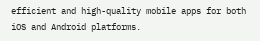efficient and high-quality mobile apps for both iOS and Android platforms.